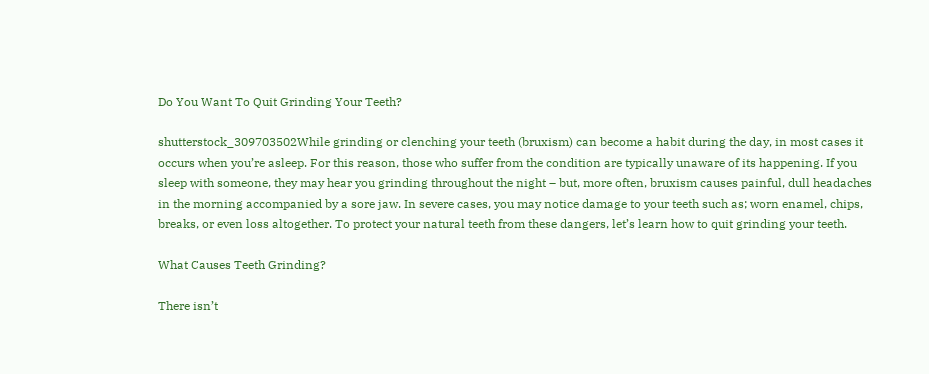Do You Want To Quit Grinding Your Teeth?

shutterstock_309703502While grinding or clenching your teeth (bruxism) can become a habit during the day, in most cases it occurs when you’re asleep. For this reason, those who suffer from the condition are typically unaware of its happening. If you sleep with someone, they may hear you grinding throughout the night – but, more often, bruxism causes painful, dull headaches in the morning accompanied by a sore jaw. In severe cases, you may notice damage to your teeth such as; worn enamel, chips, breaks, or even loss altogether. To protect your natural teeth from these dangers, let’s learn how to quit grinding your teeth.

What Causes Teeth Grinding?

There isn’t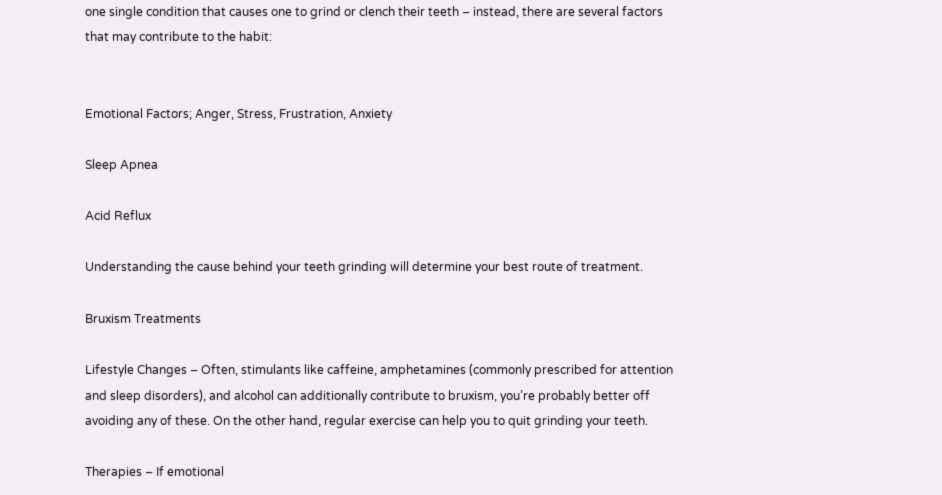one single condition that causes one to grind or clench their teeth – instead, there are several factors that may contribute to the habit:


Emotional Factors; Anger, Stress, Frustration, Anxiety

Sleep Apnea

Acid Reflux

Understanding the cause behind your teeth grinding will determine your best route of treatment.

Bruxism Treatments

Lifestyle Changes – Often, stimulants like caffeine, amphetamines (commonly prescribed for attention and sleep disorders), and alcohol can additionally contribute to bruxism, you’re probably better off avoiding any of these. On the other hand, regular exercise can help you to quit grinding your teeth.

Therapies – If emotional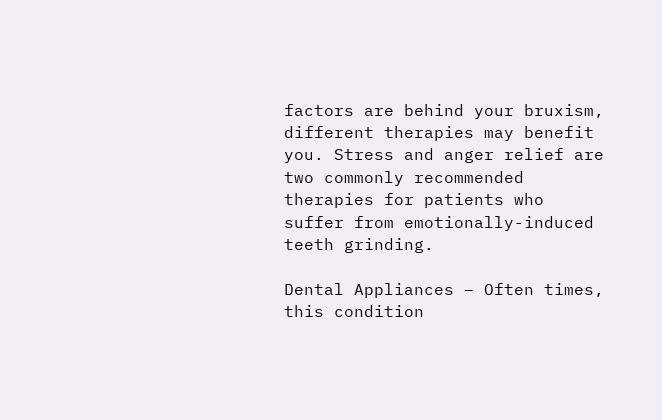factors are behind your bruxism, different therapies may benefit you. Stress and anger relief are two commonly recommended therapies for patients who suffer from emotionally-induced teeth grinding.

Dental Appliances – Often times, this condition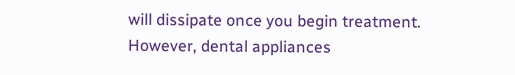will dissipate once you begin treatment. However, dental appliances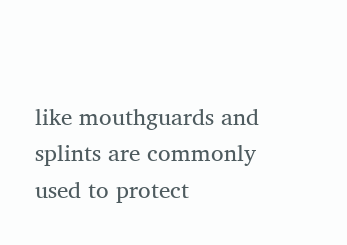like mouthguards and splints are commonly used to protect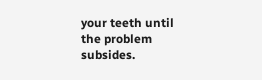your teeth until the problem subsides.